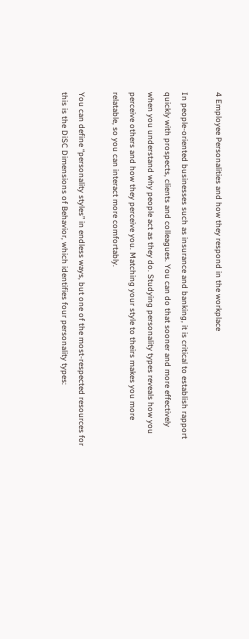4 Employee Personalities and how they respond in the workplace

In people-oriented businesses such as insurance and banking, it is critical to establish rapport quickly with prospects, clients and colleagues. You can do that sooner and more effectively when you understand why people act as they do. Studying personality types reveals how you perceive others and how they perceive you. Matching your style to theirs makes you more relatable, so you can interact more comfortably.

You can define “personality styles” in endless ways, but one of the most-respected resources for this is the DiSC Dimensions of Behavior, which identifies four personality types: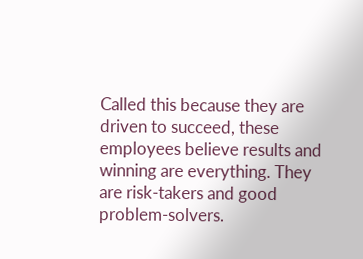Called this because they are driven to succeed, these employees believe results and winning are everything. They are risk-takers and good problem-solvers.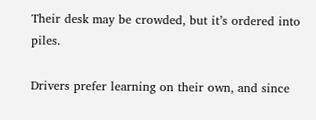Their desk may be crowded, but it’s ordered into piles.

Drivers prefer learning on their own, and since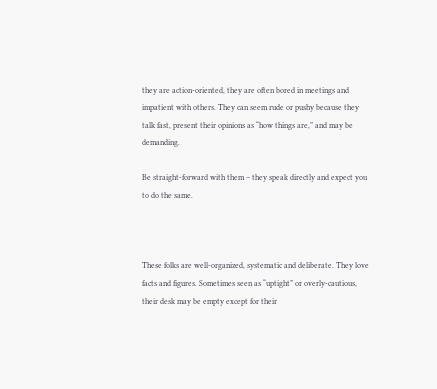they are action-oriented, they are often bored in meetings and impatient with others. They can seem rude or pushy because they talk fast, present their opinions as “how things are,” and may be demanding.

Be straight-forward with them – they speak directly and expect you to do the same.



These folks are well-organized, systematic and deliberate. They love facts and figures. Sometimes seen as “uptight” or overly-cautious, their desk may be empty except for their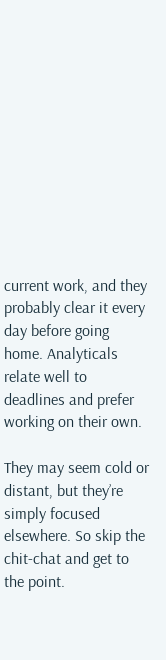current work, and they probably clear it every day before going home. Analyticals relate well to deadlines and prefer working on their own.

They may seem cold or distant, but they’re simply focused elsewhere. So skip the chit-chat and get to the point.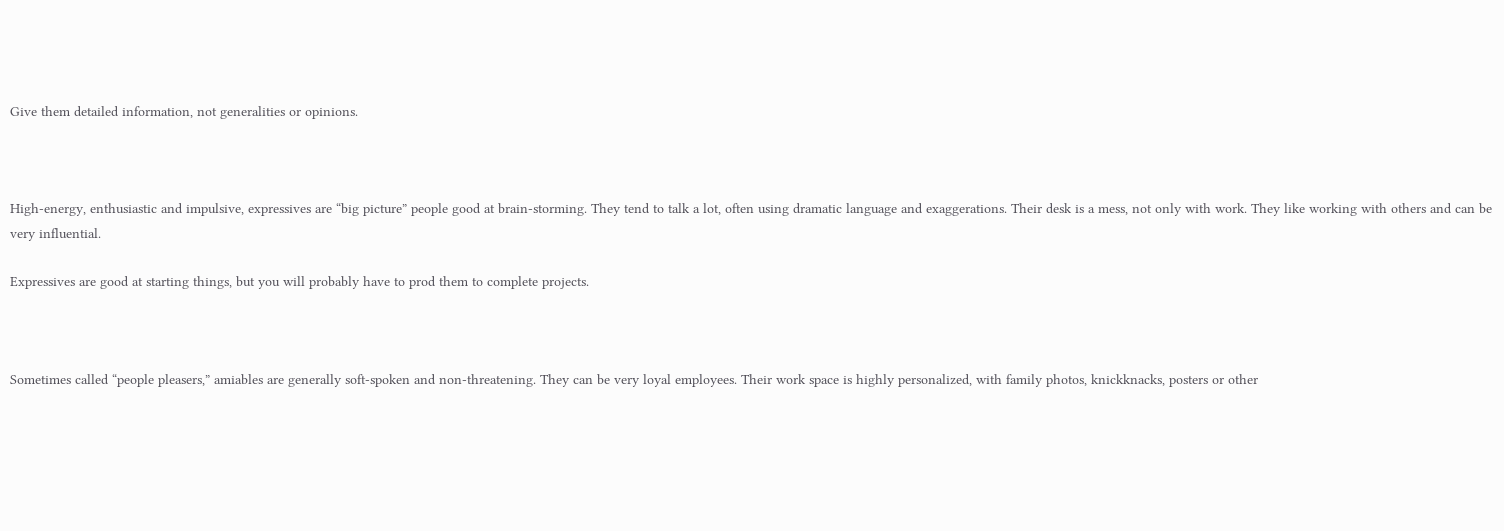Give them detailed information, not generalities or opinions.



High-energy, enthusiastic and impulsive, expressives are “big picture” people good at brain-storming. They tend to talk a lot, often using dramatic language and exaggerations. Their desk is a mess, not only with work. They like working with others and can be very influential.

Expressives are good at starting things, but you will probably have to prod them to complete projects.



Sometimes called “people pleasers,” amiables are generally soft-spoken and non-threatening. They can be very loyal employees. Their work space is highly personalized, with family photos, knickknacks, posters or other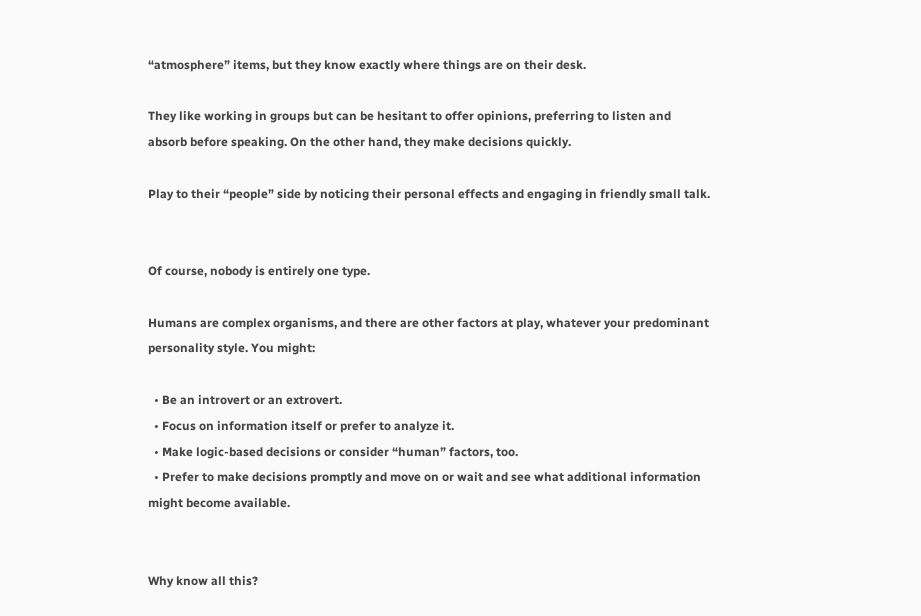“atmosphere” items, but they know exactly where things are on their desk.

They like working in groups but can be hesitant to offer opinions, preferring to listen and absorb before speaking. On the other hand, they make decisions quickly.

Play to their “people” side by noticing their personal effects and engaging in friendly small talk.


Of course, nobody is entirely one type.

Humans are complex organisms, and there are other factors at play, whatever your predominant personality style. You might:

  • Be an introvert or an extrovert.
  • Focus on information itself or prefer to analyze it.
  • Make logic-based decisions or consider “human” factors, too.
  • Prefer to make decisions promptly and move on or wait and see what additional information might become available.


Why know all this?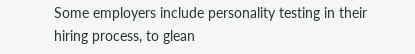Some employers include personality testing in their hiring process, to glean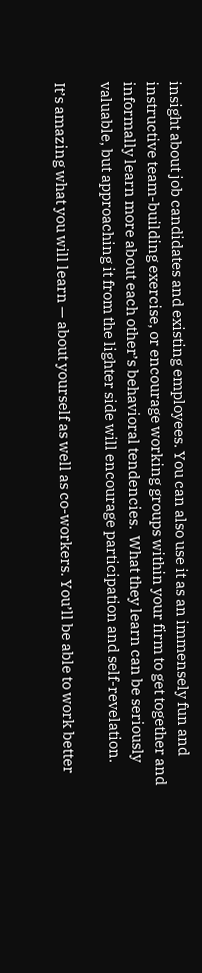insight about job candidates and existing employees. You can also use it as an immensely fun and instructive team-building exercise, or encourage working groups within your firm to get together and informally learn more about each other’s behavioral tendencies.  What they learn can be seriously valuable, but approaching it from the lighter side will encourage participation and self-revelation.

It’s amazing what you will learn — about yourself as well as co-workers. You’ll be able to work better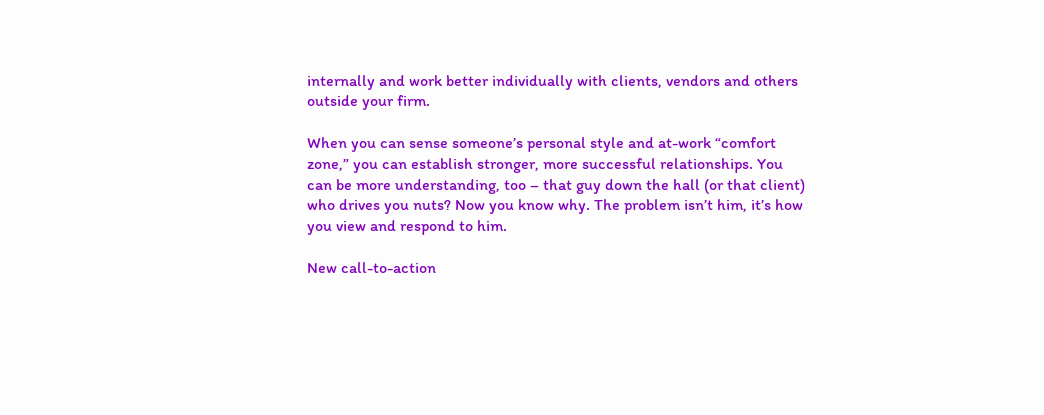internally and work better individually with clients, vendors and others outside your firm.

When you can sense someone’s personal style and at-work “comfort zone,” you can establish stronger, more successful relationships. You can be more understanding, too – that guy down the hall (or that client) who drives you nuts? Now you know why. The problem isn’t him, it’s how you view and respond to him.

New call-to-action